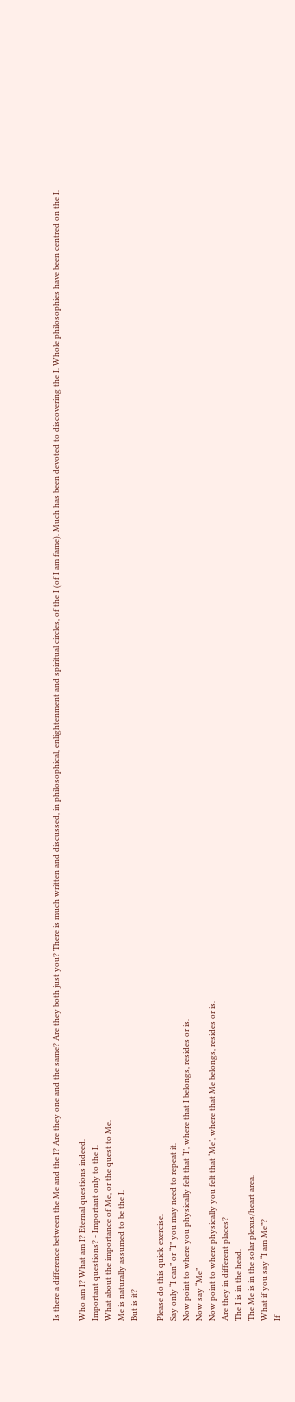Is there a difference between the Me and the I? Are they one and the same? Are they both just you? There is much written and discussed, in philosophical, enlightenment and spiritual circles, of the I (of I am fame). Much has been devoted to discovering the I. Whole philosophies have been centred on the I.

Who am I? What am I? Eternal questions indeed.
Important questions? - Important only to the I.
What about the importance of Me, or the quest to Me.
Me is naturally assumed to be the I.
But is it?

Please do this quick exercise.
Say only “I can” or “I” you may need to repeat it.
Now point to where you physically felt that ‘I’, where that I belongs, resides or is.
Now say “Me”
Now point to where physically you felt that ‘Me’, where that Me belongs, resides or is.
Are they in different places?
The I is in the head.
The Me is in the solar plexus/heart area.
What if you say “I am Me”?
If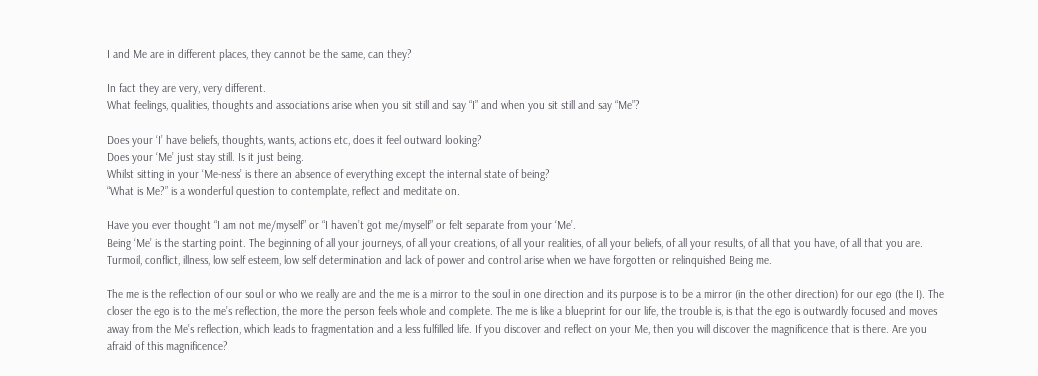I and Me are in different places, they cannot be the same, can they?

In fact they are very, very different.
What feelings, qualities, thoughts and associations arise when you sit still and say “I” and when you sit still and say “Me”?

Does your ‘I’ have beliefs, thoughts, wants, actions etc, does it feel outward looking?
Does your ‘Me’ just stay still. Is it just being.
Whilst sitting in your ‘Me-ness’ is there an absence of everything except the internal state of being?
“What is Me?” is a wonderful question to contemplate, reflect and meditate on.

Have you ever thought “I am not me/myself” or “I haven’t got me/myself” or felt separate from your ‘Me’.
Being ‘Me’ is the starting point. The beginning of all your journeys, of all your creations, of all your realities, of all your beliefs, of all your results, of all that you have, of all that you are. Turmoil, conflict, illness, low self esteem, low self determination and lack of power and control arise when we have forgotten or relinquished Being me.

The me is the reflection of our soul or who we really are and the me is a mirror to the soul in one direction and its purpose is to be a mirror (in the other direction) for our ego (the I). The closer the ego is to the me’s reflection, the more the person feels whole and complete. The me is like a blueprint for our life, the trouble is, is that the ego is outwardly focused and moves away from the Me’s reflection, which leads to fragmentation and a less fulfilled life. If you discover and reflect on your Me, then you will discover the magnificence that is there. Are you afraid of this magnificence?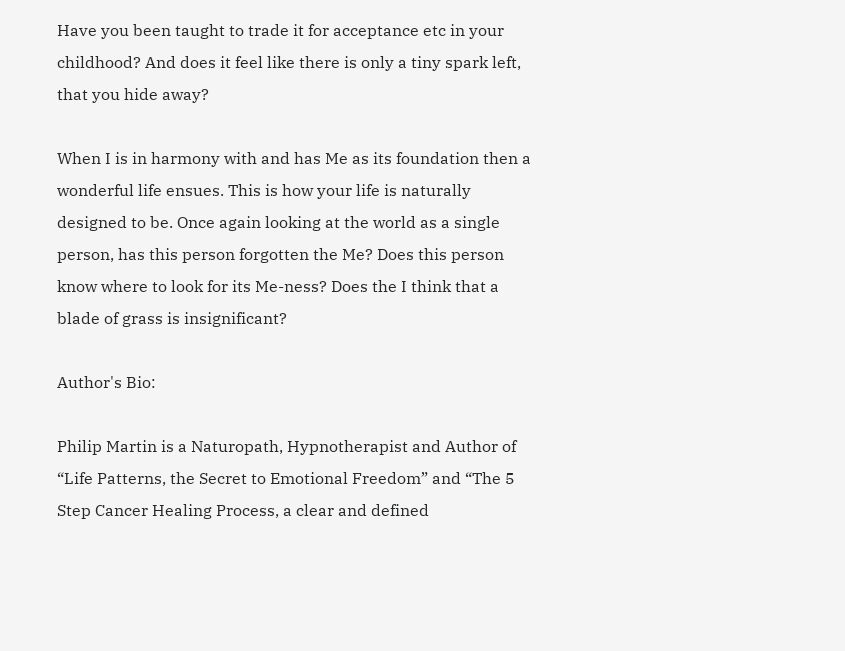Have you been taught to trade it for acceptance etc in your childhood? And does it feel like there is only a tiny spark left, that you hide away?

When I is in harmony with and has Me as its foundation then a wonderful life ensues. This is how your life is naturally designed to be. Once again looking at the world as a single person, has this person forgotten the Me? Does this person know where to look for its Me-ness? Does the I think that a blade of grass is insignificant?

Author's Bio:

Philip Martin is a Naturopath, Hypnotherapist and Author of “Life Patterns, the Secret to Emotional Freedom” and “The 5 Step Cancer Healing Process, a clear and defined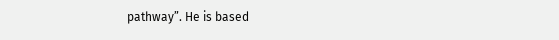pathway”. He is based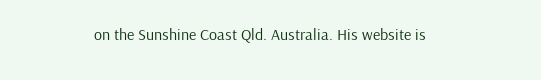on the Sunshine Coast Qld. Australia. His website is